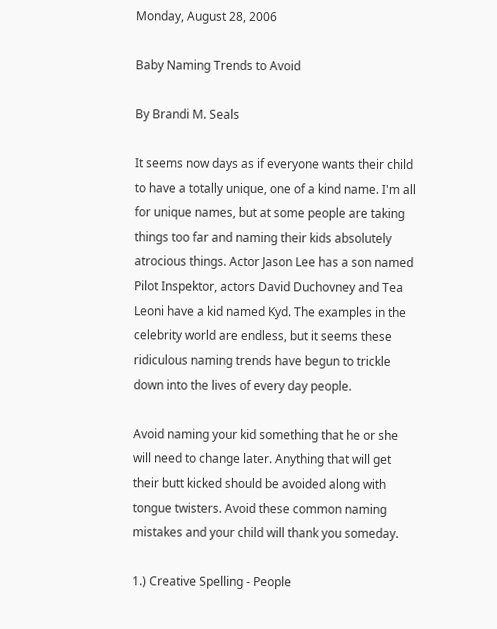Monday, August 28, 2006

Baby Naming Trends to Avoid

By Brandi M. Seals

It seems now days as if everyone wants their child to have a totally unique, one of a kind name. I'm all for unique names, but at some people are taking things too far and naming their kids absolutely atrocious things. Actor Jason Lee has a son named Pilot Inspektor, actors David Duchovney and Tea Leoni have a kid named Kyd. The examples in the celebrity world are endless, but it seems these ridiculous naming trends have begun to trickle down into the lives of every day people.

Avoid naming your kid something that he or she will need to change later. Anything that will get their butt kicked should be avoided along with tongue twisters. Avoid these common naming mistakes and your child will thank you someday.

1.) Creative Spelling - People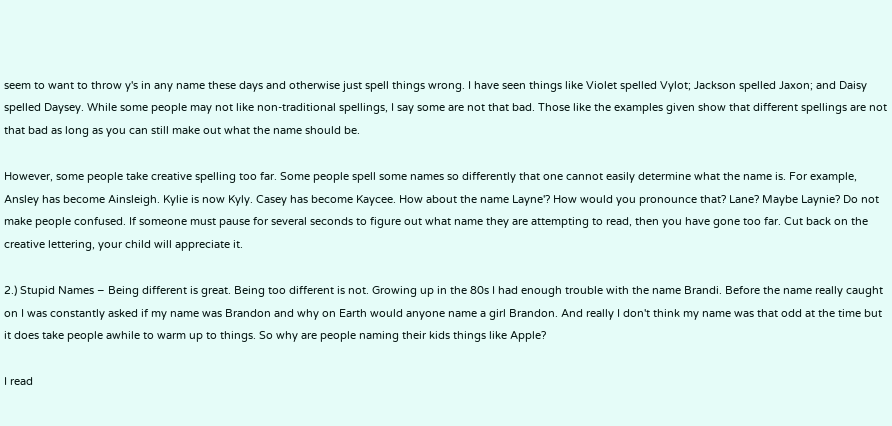seem to want to throw y's in any name these days and otherwise just spell things wrong. I have seen things like Violet spelled Vylot; Jackson spelled Jaxon; and Daisy spelled Daysey. While some people may not like non-traditional spellings, I say some are not that bad. Those like the examples given show that different spellings are not that bad as long as you can still make out what the name should be.

However, some people take creative spelling too far. Some people spell some names so differently that one cannot easily determine what the name is. For example, Ansley has become Ainsleigh. Kylie is now Kyly. Casey has become Kaycee. How about the name Layne'? How would you pronounce that? Lane? Maybe Laynie? Do not make people confused. If someone must pause for several seconds to figure out what name they are attempting to read, then you have gone too far. Cut back on the creative lettering, your child will appreciate it.

2.) Stupid Names – Being different is great. Being too different is not. Growing up in the 80s I had enough trouble with the name Brandi. Before the name really caught on I was constantly asked if my name was Brandon and why on Earth would anyone name a girl Brandon. And really I don't think my name was that odd at the time but it does take people awhile to warm up to things. So why are people naming their kids things like Apple?

I read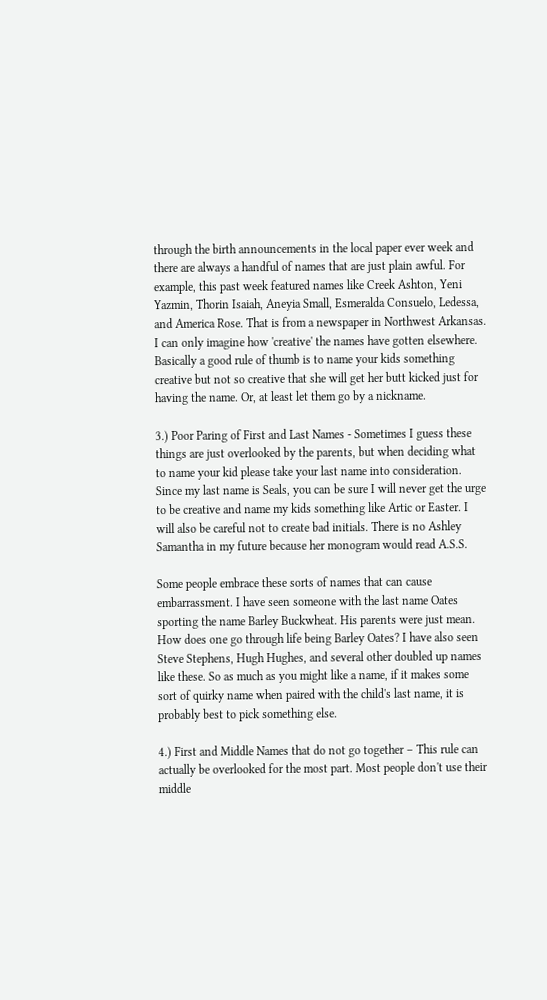through the birth announcements in the local paper ever week and there are always a handful of names that are just plain awful. For example, this past week featured names like Creek Ashton, Yeni Yazmin, Thorin Isaiah, Aneyia Small, Esmeralda Consuelo, Ledessa, and America Rose. That is from a newspaper in Northwest Arkansas. I can only imagine how 'creative' the names have gotten elsewhere. Basically a good rule of thumb is to name your kids something creative but not so creative that she will get her butt kicked just for having the name. Or, at least let them go by a nickname.

3.) Poor Paring of First and Last Names - Sometimes I guess these things are just overlooked by the parents, but when deciding what to name your kid please take your last name into consideration. Since my last name is Seals, you can be sure I will never get the urge to be creative and name my kids something like Artic or Easter. I will also be careful not to create bad initials. There is no Ashley Samantha in my future because her monogram would read A.S.S.

Some people embrace these sorts of names that can cause embarrassment. I have seen someone with the last name Oates sporting the name Barley Buckwheat. His parents were just mean. How does one go through life being Barley Oates? I have also seen Steve Stephens, Hugh Hughes, and several other doubled up names like these. So as much as you might like a name, if it makes some sort of quirky name when paired with the child's last name, it is probably best to pick something else.

4.) First and Middle Names that do not go together – This rule can actually be overlooked for the most part. Most people don't use their middle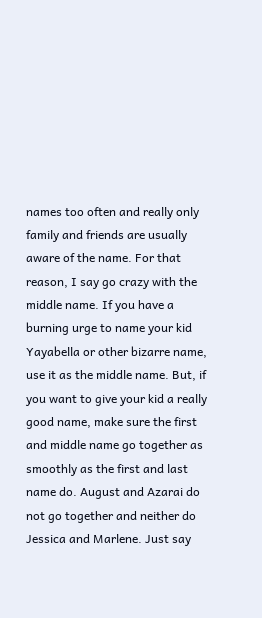names too often and really only family and friends are usually aware of the name. For that reason, I say go crazy with the middle name. If you have a burning urge to name your kid Yayabella or other bizarre name, use it as the middle name. But, if you want to give your kid a really good name, make sure the first and middle name go together as smoothly as the first and last name do. August and Azarai do not go together and neither do Jessica and Marlene. Just say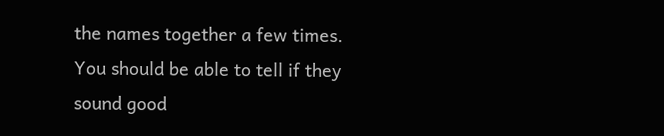the names together a few times. You should be able to tell if they sound good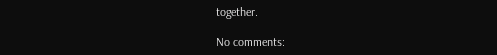together.

No comments: